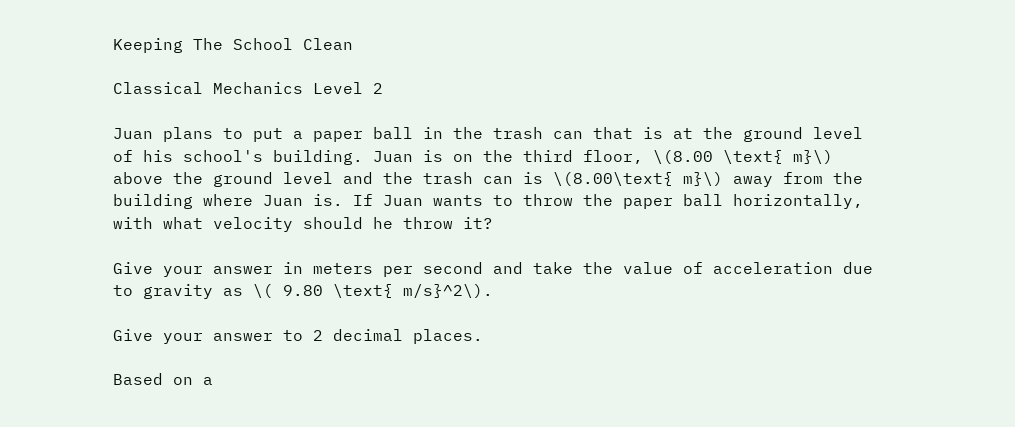Keeping The School Clean

Classical Mechanics Level 2

Juan plans to put a paper ball in the trash can that is at the ground level of his school's building. Juan is on the third floor, \(8.00 \text{ m}\) above the ground level and the trash can is \(8.00\text{ m}\) away from the building where Juan is. If Juan wants to throw the paper ball horizontally, with what velocity should he throw it?

Give your answer in meters per second and take the value of acceleration due to gravity as \( 9.80 \text{ m/s}^2\).

Give your answer to 2 decimal places.

Based on a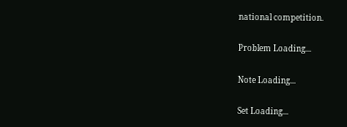national competition.

Problem Loading...

Note Loading...

Set Loading...